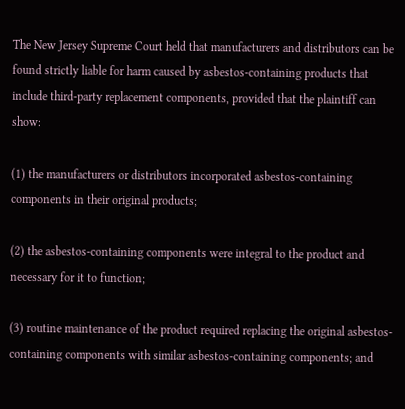The New Jersey Supreme Court held that manufacturers and distributors can be found strictly liable for harm caused by asbestos-containing products that include third-party replacement components, provided that the plaintiff can show:

(1) the manufacturers or distributors incorporated asbestos-containing components in their original products;

(2) the asbestos-containing components were integral to the product and necessary for it to function;

(3) routine maintenance of the product required replacing the original asbestos-containing components with similar asbestos-containing components; and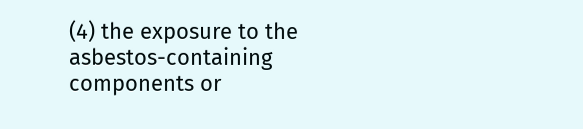(4) the exposure to the asbestos-containing components or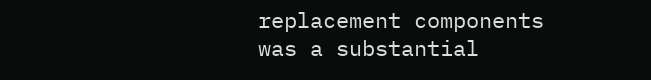replacement components was a substantial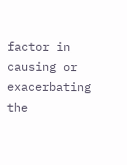factor in causing or exacerbating the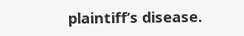plaintiff’s disease.